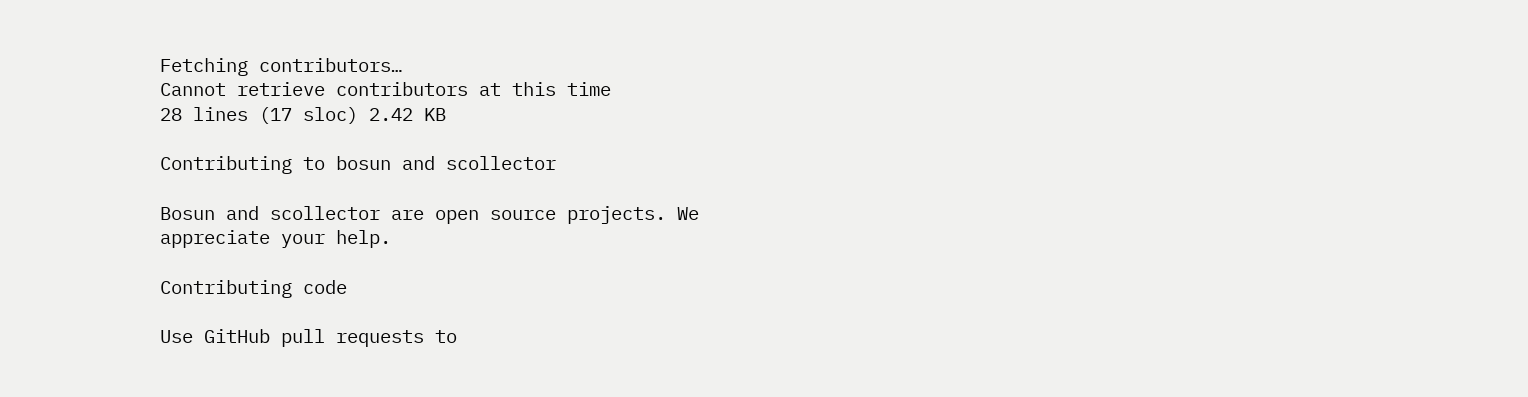Fetching contributors…
Cannot retrieve contributors at this time
28 lines (17 sloc) 2.42 KB

Contributing to bosun and scollector

Bosun and scollector are open source projects. We appreciate your help.

Contributing code

Use GitHub pull requests to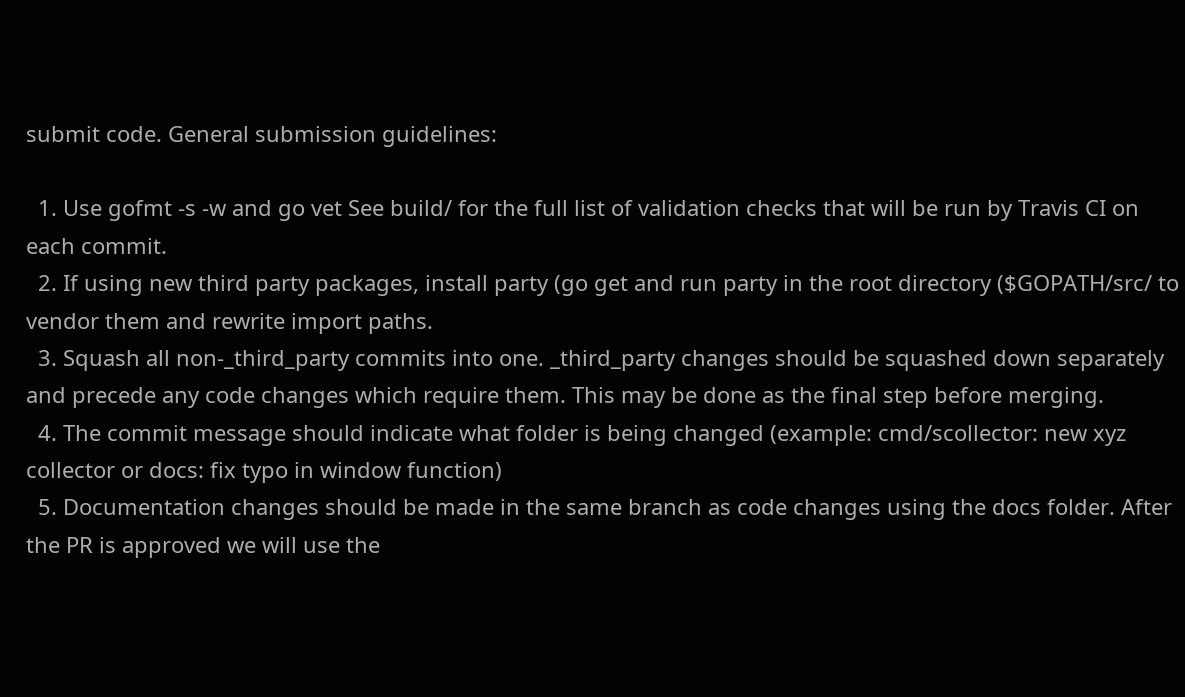submit code. General submission guidelines:

  1. Use gofmt -s -w and go vet See build/ for the full list of validation checks that will be run by Travis CI on each commit.
  2. If using new third party packages, install party (go get and run party in the root directory ($GOPATH/src/ to vendor them and rewrite import paths.
  3. Squash all non-_third_party commits into one. _third_party changes should be squashed down separately and precede any code changes which require them. This may be done as the final step before merging.
  4. The commit message should indicate what folder is being changed (example: cmd/scollector: new xyz collector or docs: fix typo in window function)
  5. Documentation changes should be made in the same branch as code changes using the docs folder. After the PR is approved we will use the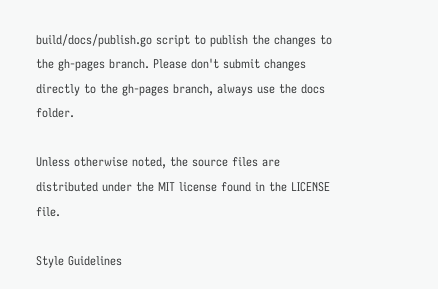build/docs/publish.go script to publish the changes to the gh-pages branch. Please don't submit changes directly to the gh-pages branch, always use the docs folder.

Unless otherwise noted, the source files are distributed under the MIT license found in the LICENSE file.

Style Guidelines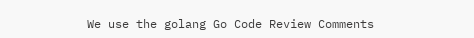We use the golang Go Code Review Comments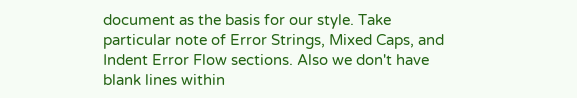document as the basis for our style. Take particular note of Error Strings, Mixed Caps, and Indent Error Flow sections. Also we don't have blank lines within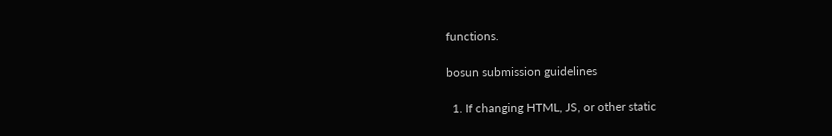functions.

bosun submission guidelines

  1. If changing HTML, JS, or other static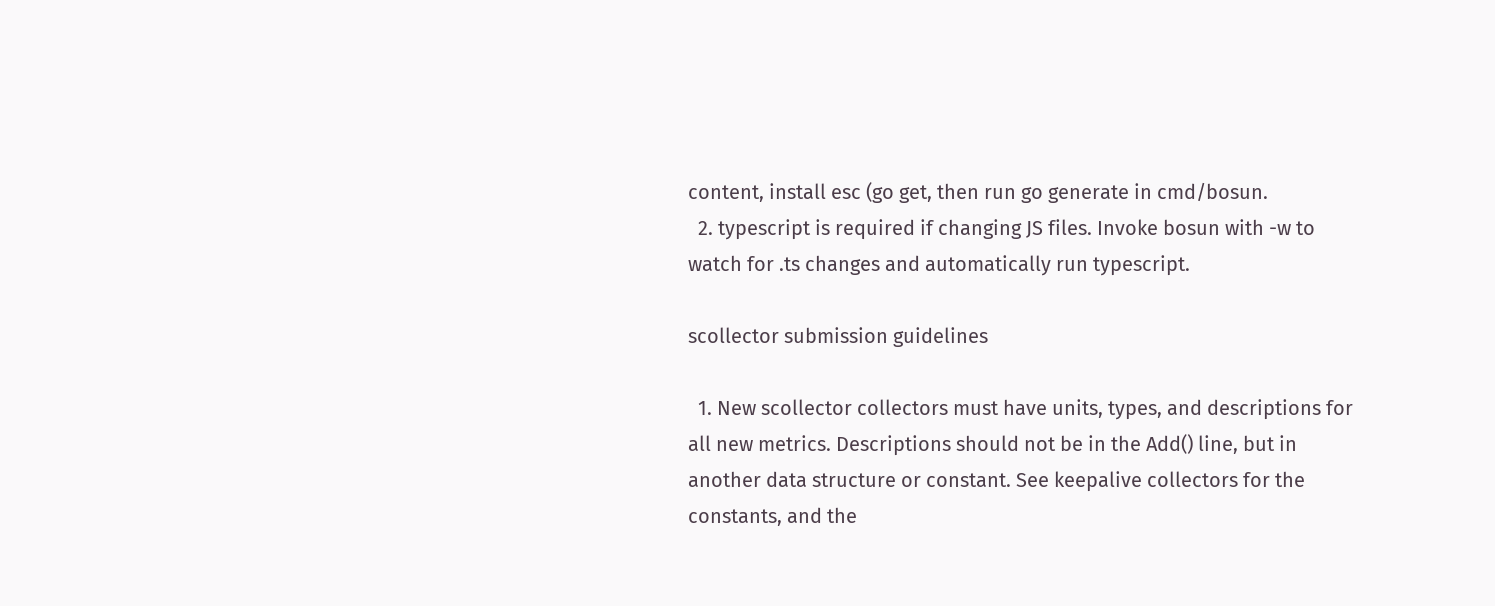content, install esc (go get, then run go generate in cmd/bosun.
  2. typescript is required if changing JS files. Invoke bosun with -w to watch for .ts changes and automatically run typescript.

scollector submission guidelines

  1. New scollector collectors must have units, types, and descriptions for all new metrics. Descriptions should not be in the Add() line, but in another data structure or constant. See keepalive collectors for the constants, and the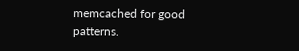memcached for good patterns.